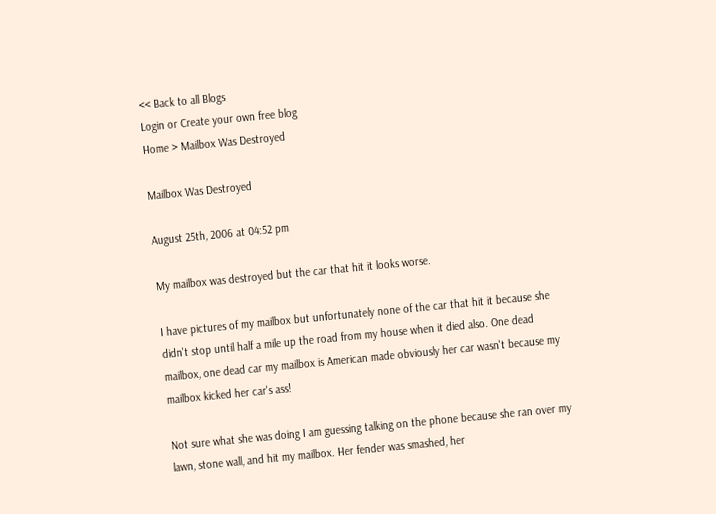<< Back to all Blogs
Login or Create your own free blog
Home > Mailbox Was Destroyed

Mailbox Was Destroyed

August 25th, 2006 at 04:52 pm

My mailbox was destroyed but the car that hit it looks worse.

I have pictures of my mailbox but unfortunately none of the car that hit it because she didn't stop until half a mile up the road from my house when it died also. One dead mailbox, one dead car my mailbox is American made obviously her car wasn't because my mailbox kicked her car's ass!

Not sure what she was doing I am guessing talking on the phone because she ran over my lawn, stone wall, and hit my mailbox. Her fender was smashed, her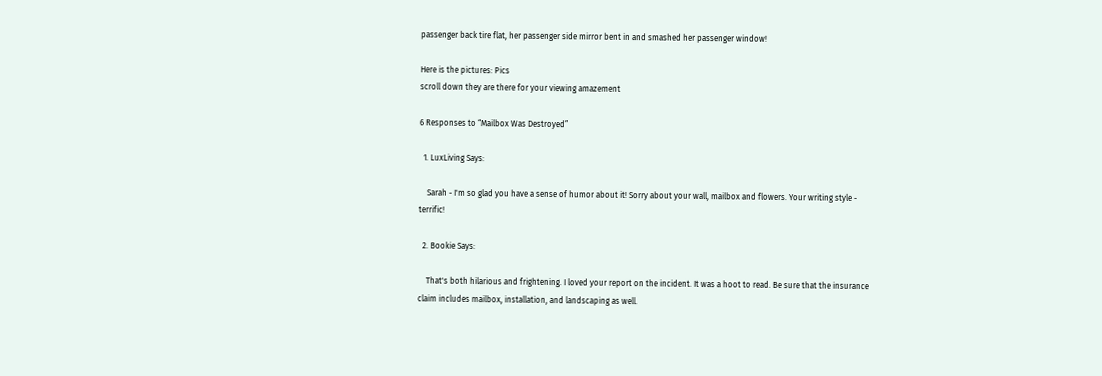passenger back tire flat, her passenger side mirror bent in and smashed her passenger window!

Here is the pictures: Pics
scroll down they are there for your viewing amazement

6 Responses to “Mailbox Was Destroyed”

  1. LuxLiving Says:

    Sarah - I'm so glad you have a sense of humor about it! Sorry about your wall, mailbox and flowers. Your writing style - terrific!

  2. Bookie Says:

    That's both hilarious and frightening. I loved your report on the incident. It was a hoot to read. Be sure that the insurance claim includes mailbox, installation, and landscaping as well.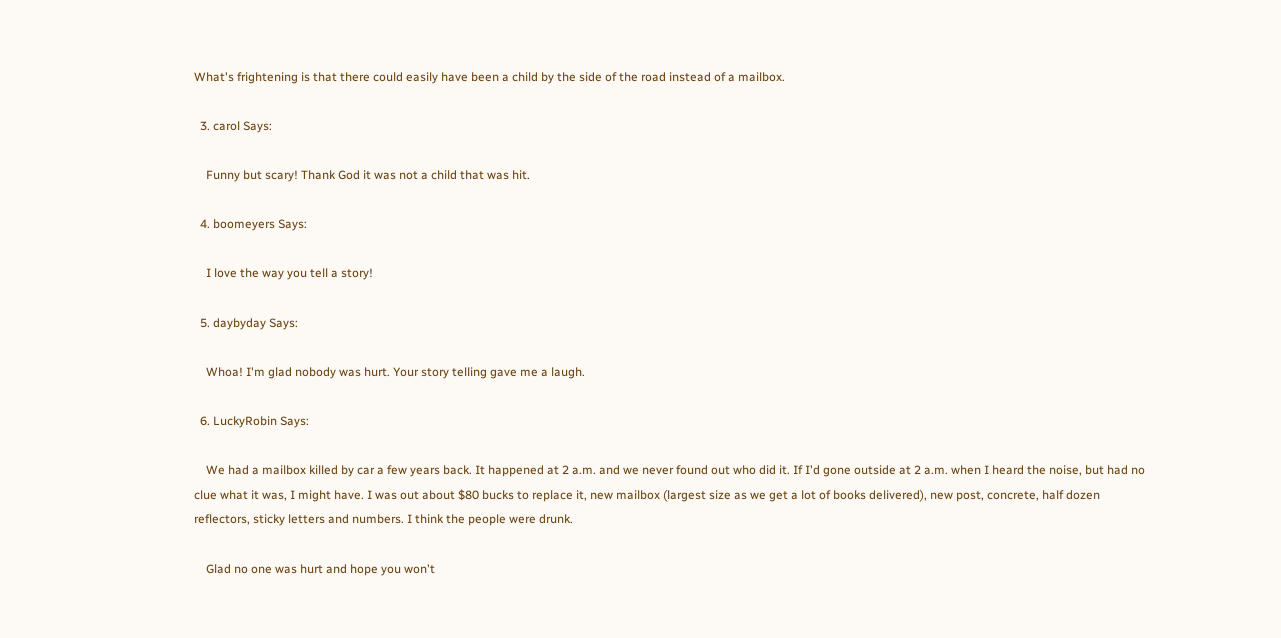What's frightening is that there could easily have been a child by the side of the road instead of a mailbox.

  3. carol Says:

    Funny but scary! Thank God it was not a child that was hit.

  4. boomeyers Says:

    I love the way you tell a story!

  5. daybyday Says:

    Whoa! I'm glad nobody was hurt. Your story telling gave me a laugh.

  6. LuckyRobin Says:

    We had a mailbox killed by car a few years back. It happened at 2 a.m. and we never found out who did it. If I'd gone outside at 2 a.m. when I heard the noise, but had no clue what it was, I might have. I was out about $80 bucks to replace it, new mailbox (largest size as we get a lot of books delivered), new post, concrete, half dozen reflectors, sticky letters and numbers. I think the people were drunk.

    Glad no one was hurt and hope you won't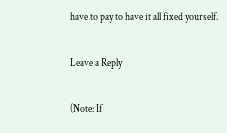have to pay to have it all fixed yourself.

Leave a Reply

(Note: If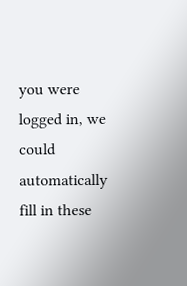you were logged in, we could automatically fill in these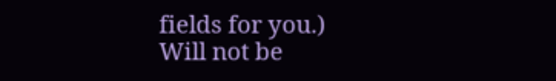fields for you.)
Will not be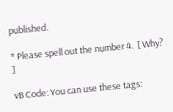published.

* Please spell out the number 4.  [ Why? ]

vB Code: You can use these tags: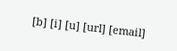[b] [i] [u] [url] [email]